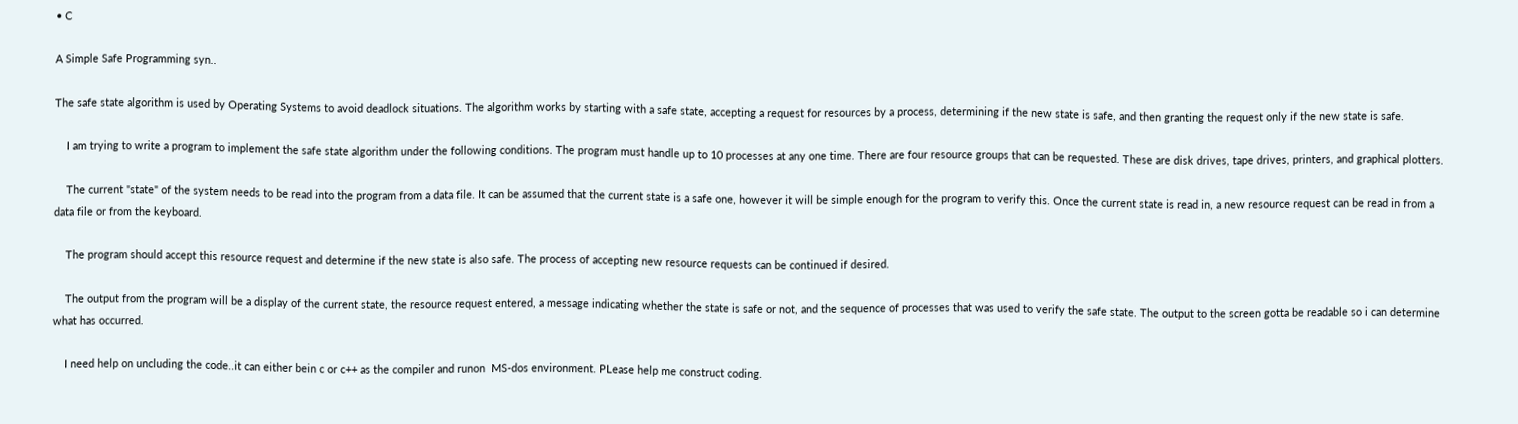• C

A Simple Safe Programming syn..

The safe state algorithm is used by Operating Systems to avoid deadlock situations. The algorithm works by starting with a safe state, accepting a request for resources by a process, determining if the new state is safe, and then granting the request only if the new state is safe.

    I am trying to write a program to implement the safe state algorithm under the following conditions. The program must handle up to 10 processes at any one time. There are four resource groups that can be requested. These are disk drives, tape drives, printers, and graphical plotters.

    The current "state" of the system needs to be read into the program from a data file. It can be assumed that the current state is a safe one, however it will be simple enough for the program to verify this. Once the current state is read in, a new resource request can be read in from a data file or from the keyboard.

    The program should accept this resource request and determine if the new state is also safe. The process of accepting new resource requests can be continued if desired.

    The output from the program will be a display of the current state, the resource request entered, a message indicating whether the state is safe or not, and the sequence of processes that was used to verify the safe state. The output to the screen gotta be readable so i can determine what has occurred.

    I need help on uncluding the code..it can either bein c or c++ as the compiler and runon  MS-dos environment. PLease help me construct coding.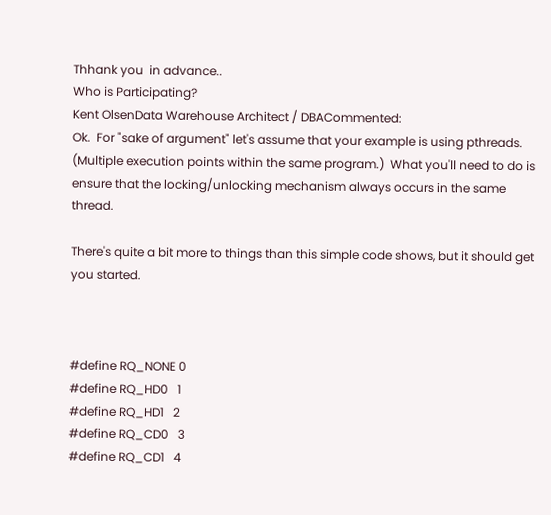Thhank you  in advance..
Who is Participating?
Kent OlsenData Warehouse Architect / DBACommented:
Ok.  For "sake of argument" let's assume that your example is using pthreads.  (Multiple execution points within the same program.)  What you'll need to do is ensure that the locking/unlocking mechanism always occurs in the same thread.

There's quite a bit more to things than this simple code shows, but it should get you started.



#define RQ_NONE 0
#define RQ_HD0   1
#define RQ_HD1   2
#define RQ_CD0   3
#define RQ_CD1   4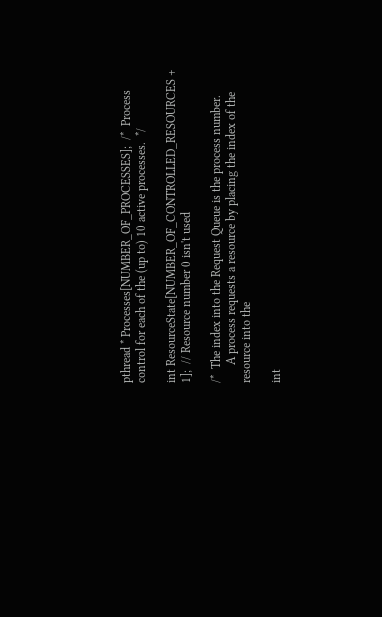pthread * Processes[NUMBER_OF_PROCESSES];  /*  Process control for each of the (up to) 10 active processes.  */

int ResourceState[NUMBER_OF_CONTROLLED_RESOURCES + 1];  // Resource number 0 isn't used

/*  The index into the Request Queue is the process number.
      A process requests a resource by placing the index of the resource into the

int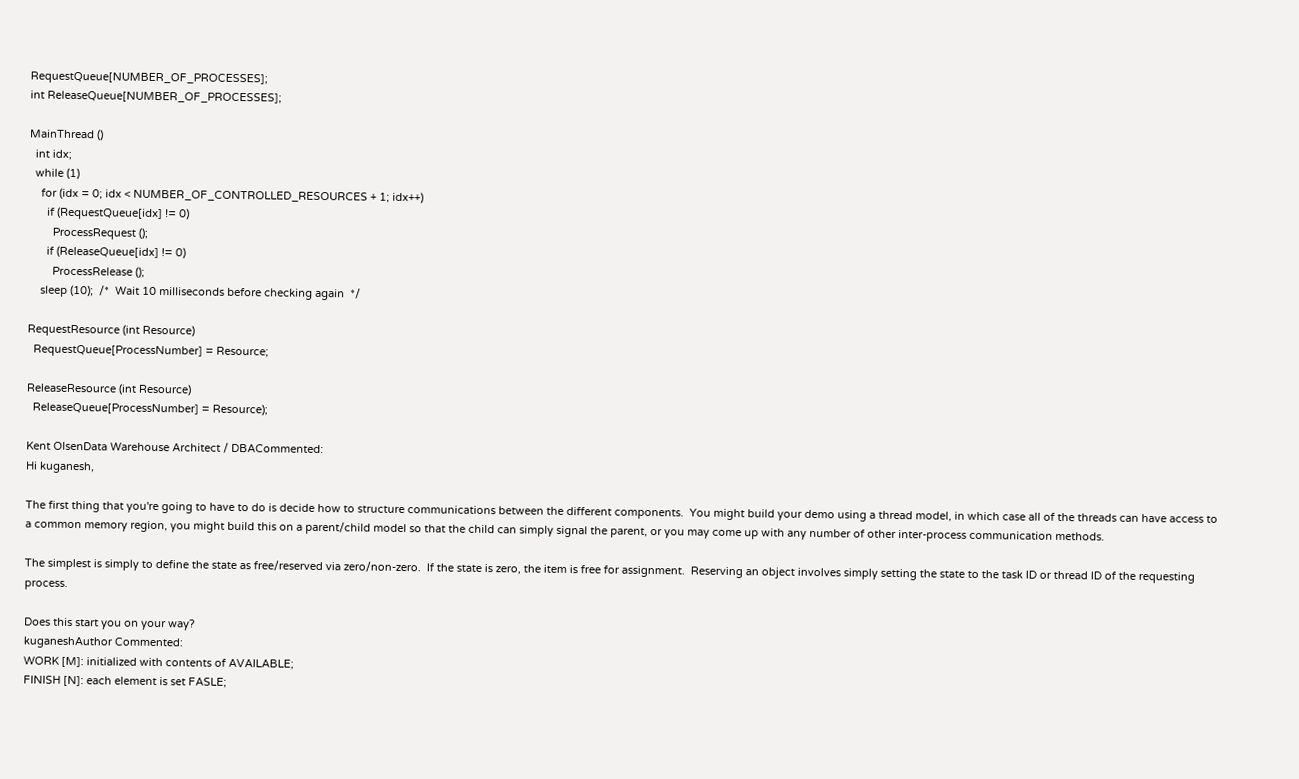RequestQueue[NUMBER_OF_PROCESSES];
int ReleaseQueue[NUMBER_OF_PROCESSES];

MainThread ()
  int idx;
  while (1)
    for (idx = 0; idx < NUMBER_OF_CONTROLLED_RESOURCES + 1; idx++)
      if (RequestQueue[idx] != 0)
        ProcessRequest ();
      if (ReleaseQueue[idx] != 0)
        ProcessRelease ();
    sleep (10);  /*  Wait 10 milliseconds before checking again  */

RequestResource (int Resource)
  RequestQueue[ProcessNumber] = Resource;

ReleaseResource (int Resource)
  ReleaseQueue[ProcessNumber] = Resource);

Kent OlsenData Warehouse Architect / DBACommented:
Hi kuganesh,

The first thing that you're going to have to do is decide how to structure communications between the different components.  You might build your demo using a thread model, in which case all of the threads can have access to a common memory region, you might build this on a parent/child model so that the child can simply signal the parent, or you may come up with any number of other inter-process communication methods.

The simplest is simply to define the state as free/reserved via zero/non-zero.  If the state is zero, the item is free for assignment.  Reserving an object involves simply setting the state to the task ID or thread ID of the requesting process.

Does this start you on your way?
kuganeshAuthor Commented:
WORK [M]: initialized with contents of AVAILABLE;
FINISH [N]: each element is set FASLE;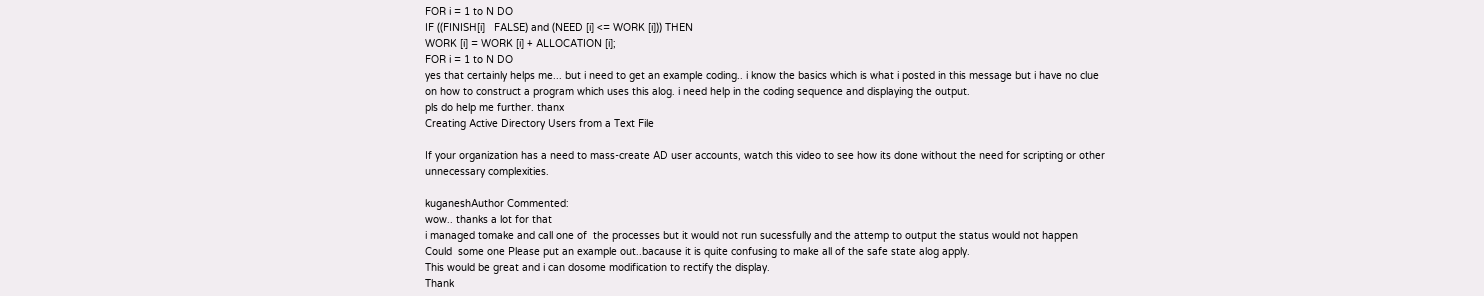FOR i = 1 to N DO
IF ((FINISH[i]   FALSE) and (NEED [i] <= WORK [i])) THEN
WORK [i] = WORK [i] + ALLOCATION [i];
FOR i = 1 to N DO
yes that certainly helps me... but i need to get an example coding.. i know the basics which is what i posted in this message but i have no clue on how to construct a program which uses this alog. i need help in the coding sequence and displaying the output.
pls do help me further. thanx
Creating Active Directory Users from a Text File

If your organization has a need to mass-create AD user accounts, watch this video to see how its done without the need for scripting or other unnecessary complexities.

kuganeshAuthor Commented:
wow.. thanks a lot for that
i managed tomake and call one of  the processes but it would not run sucessfully and the attemp to output the status would not happen
Could  some one Please put an example out..bacause it is quite confusing to make all of the safe state alog apply.
This would be great and i can dosome modification to rectify the display.
Thank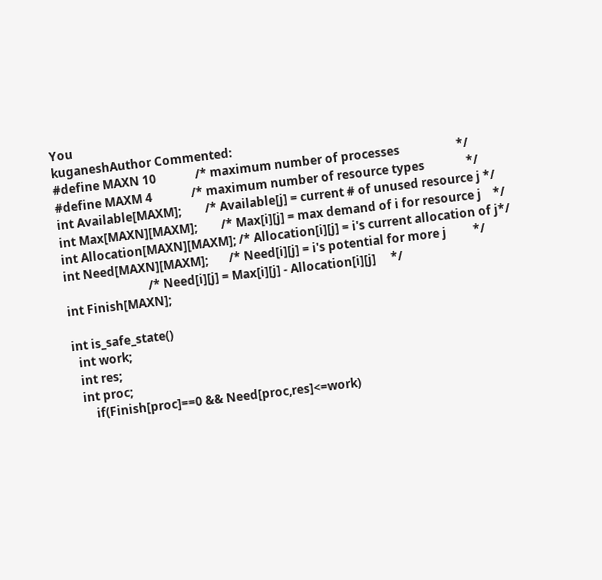You
kuganeshAuthor Commented:
#define MAXN 10             /* maximum number of processes                   */
#define MAXM 4             /* maximum number of resource types              */
int Available[MAXM];        /* Available[j] = current # of unused resource j */
int Max[MAXN][MAXM];        /* Max[i][j] = max demand of i for resource j    */
int Allocation[MAXN][MAXM]; /* Allocation[i][j] = i's current allocation of j*/
int Need[MAXN][MAXM];       /* Need[i][j] = i's potential for more j         */
                            /* Need[i][j] = Max[i][j] - Allocation[i][j]     */
int Finish[MAXN];

int is_safe_state()
  int work;
  int res;
  int proc;
      if(Finish[proc]==0 && Need[proc,res]<=work)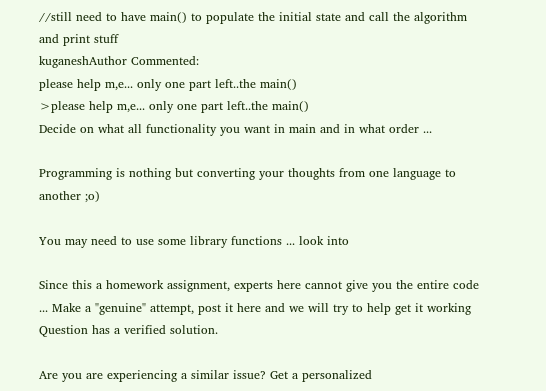//still need to have main() to populate the initial state and call the algorithm and print stuff
kuganeshAuthor Commented:
please help m,e... only one part left..the main()
>please help m,e... only one part left..the main()
Decide on what all functionality you want in main and in what order ...

Programming is nothing but converting your thoughts from one language to another ;o)

You may need to use some library functions ... look into

Since this a homework assignment, experts here cannot give you the entire code ... Make a "genuine" attempt, post it here and we will try to help get it working
Question has a verified solution.

Are you are experiencing a similar issue? Get a personalized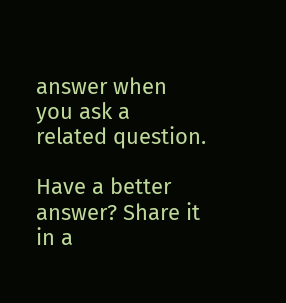answer when you ask a related question.

Have a better answer? Share it in a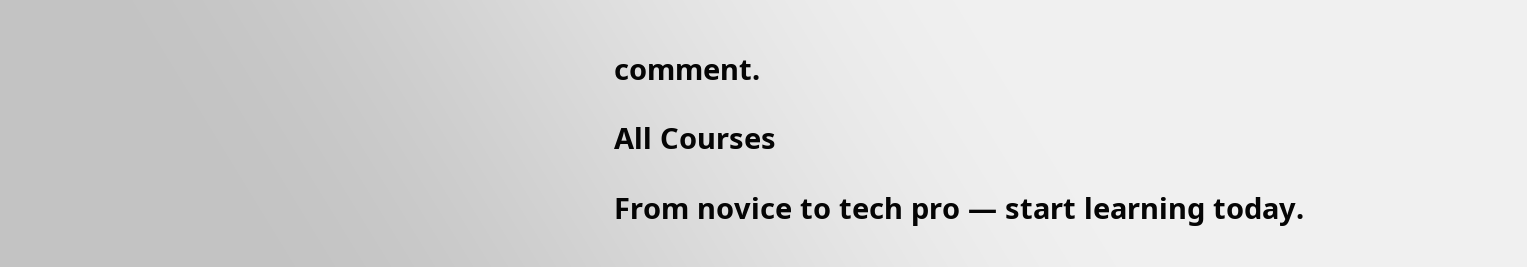comment.

All Courses

From novice to tech pro — start learning today.